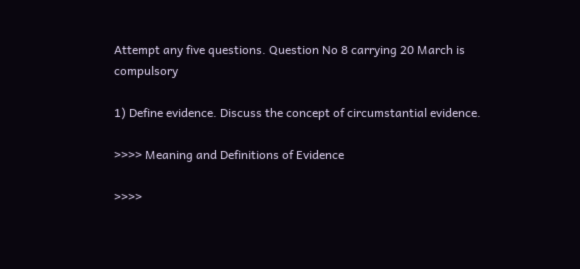Attempt any five questions. Question No 8 carrying 20 March is compulsory

1) Define evidence. Discuss the concept of circumstantial evidence.

>>>> Meaning and Definitions of Evidence

>>>>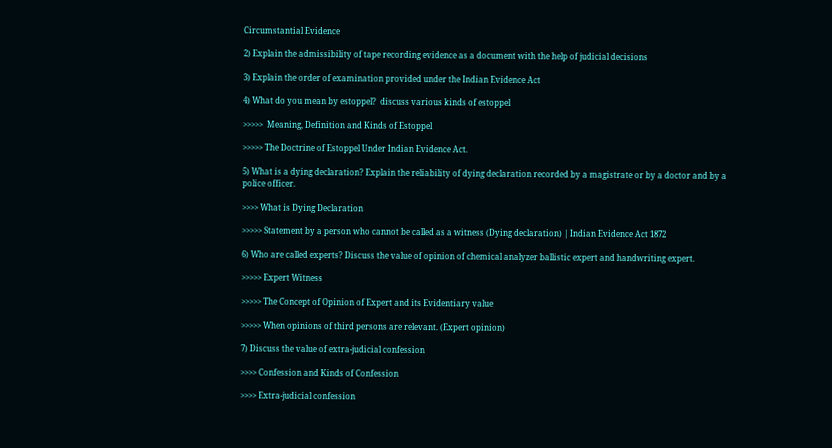Circumstantial Evidence

2) Explain the admissibility of tape recording evidence as a document with the help of judicial decisions

3) Explain the order of examination provided under the Indian Evidence Act

4) What do you mean by estoppel?  discuss various kinds of estoppel

>>>>>  Meaning, Definition and Kinds of Estoppel

>>>>> The Doctrine of Estoppel Under Indian Evidence Act.

5) What is a dying declaration? Explain the reliability of dying declaration recorded by a magistrate or by a doctor and by a police officer.

>>>> What is Dying Declaration

>>>>> Statement by a person who cannot be called as a witness (Dying declaration) | Indian Evidence Act 1872

6) Who are called experts? Discuss the value of opinion of chemical analyzer ballistic expert and handwriting expert.

>>>>> Expert Witness

>>>>> The Concept of Opinion of Expert and its Evidentiary value

>>>>> When opinions of third persons are relevant. (Expert opinion)

7) Discuss the value of extra-judicial confession

>>>> Confession and Kinds of Confession

>>>> Extra-judicial confession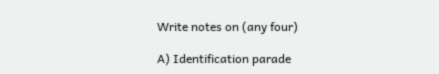Write notes on (any four)

A) Identification parade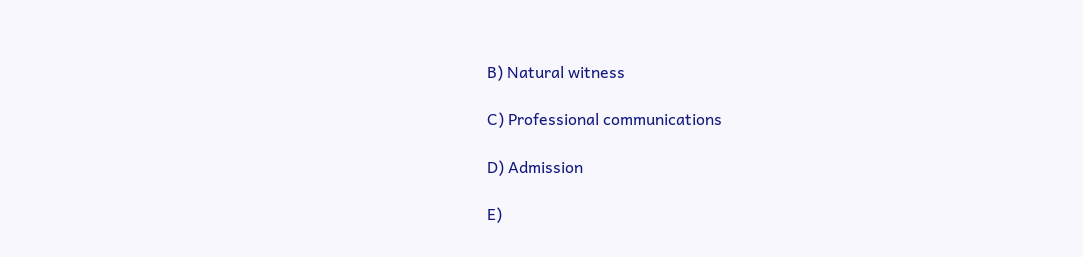B) Natural witness

C) Professional communications

D) Admission

E)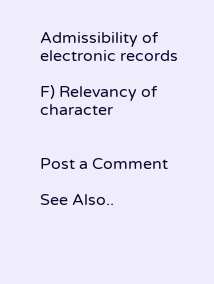Admissibility of electronic records

F) Relevancy of character


Post a Comment

See Also..